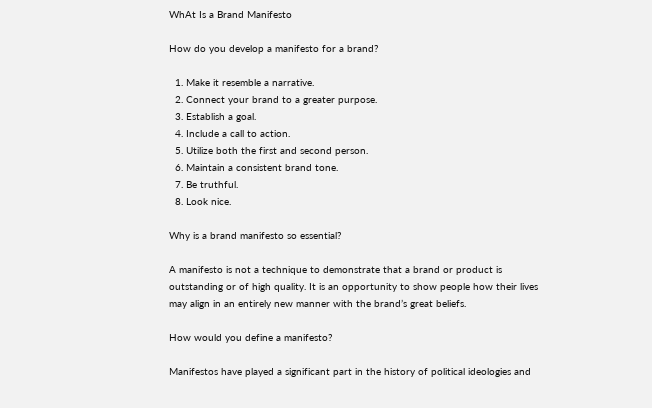WhAt Is a Brand Manifesto

How do you develop a manifesto for a brand?

  1. Make it resemble a narrative.
  2. Connect your brand to a greater purpose.
  3. Establish a goal.
  4. Include a call to action.
  5. Utilize both the first and second person.
  6. Maintain a consistent brand tone.
  7. Be truthful.
  8. Look nice.

Why is a brand manifesto so essential?

A manifesto is not a technique to demonstrate that a brand or product is outstanding or of high quality. It is an opportunity to show people how their lives may align in an entirely new manner with the brand’s great beliefs.

How would you define a manifesto?

Manifestos have played a significant part in the history of political ideologies and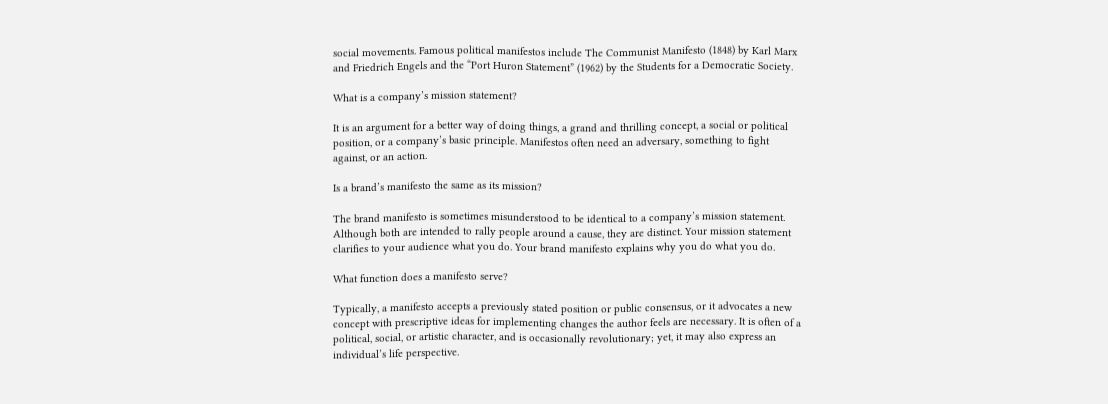social movements. Famous political manifestos include The Communist Manifesto (1848) by Karl Marx and Friedrich Engels and the “Port Huron Statement” (1962) by the Students for a Democratic Society.

What is a company’s mission statement?

It is an argument for a better way of doing things, a grand and thrilling concept, a social or political position, or a company’s basic principle. Manifestos often need an adversary, something to fight against, or an action.

Is a brand’s manifesto the same as its mission?

The brand manifesto is sometimes misunderstood to be identical to a company’s mission statement. Although both are intended to rally people around a cause, they are distinct. Your mission statement clarifies to your audience what you do. Your brand manifesto explains why you do what you do.

What function does a manifesto serve?

Typically, a manifesto accepts a previously stated position or public consensus, or it advocates a new concept with prescriptive ideas for implementing changes the author feels are necessary. It is often of a political, social, or artistic character, and is occasionally revolutionary; yet, it may also express an individual’s life perspective.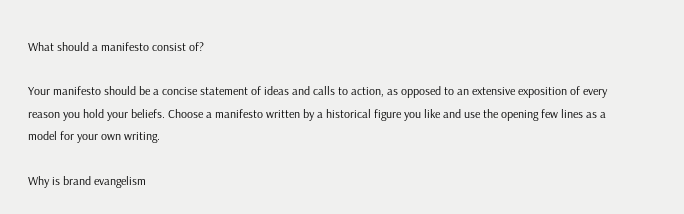What should a manifesto consist of?

Your manifesto should be a concise statement of ideas and calls to action, as opposed to an extensive exposition of every reason you hold your beliefs. Choose a manifesto written by a historical figure you like and use the opening few lines as a model for your own writing.

Why is brand evangelism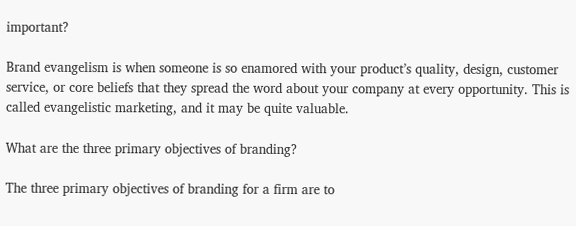important?

Brand evangelism is when someone is so enamored with your product’s quality, design, customer service, or core beliefs that they spread the word about your company at every opportunity. This is called evangelistic marketing, and it may be quite valuable.

What are the three primary objectives of branding?

The three primary objectives of branding for a firm are to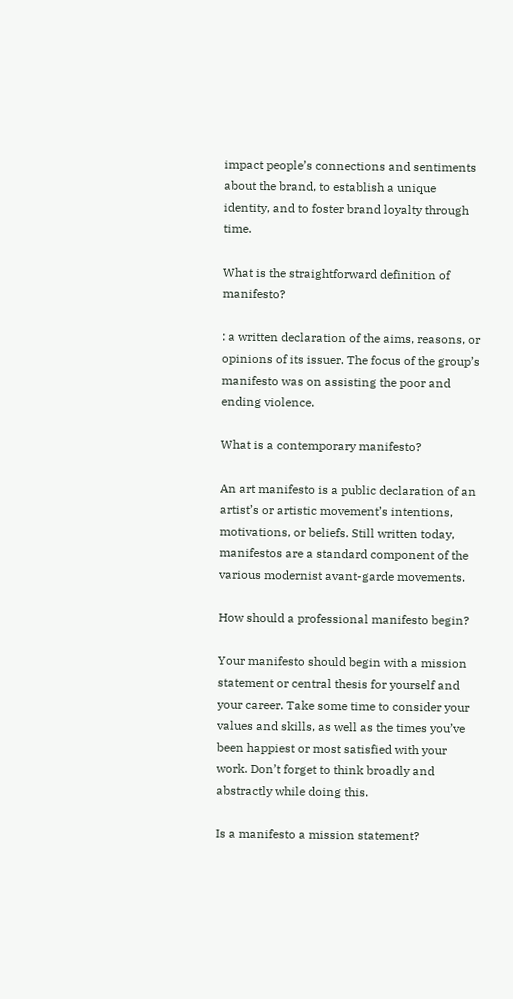impact people’s connections and sentiments about the brand, to establish a unique identity, and to foster brand loyalty through time.

What is the straightforward definition of manifesto?

: a written declaration of the aims, reasons, or opinions of its issuer. The focus of the group’s manifesto was on assisting the poor and ending violence.

What is a contemporary manifesto?

An art manifesto is a public declaration of an artist’s or artistic movement’s intentions, motivations, or beliefs. Still written today, manifestos are a standard component of the various modernist avant-garde movements.

How should a professional manifesto begin?

Your manifesto should begin with a mission statement or central thesis for yourself and your career. Take some time to consider your values and skills, as well as the times you’ve been happiest or most satisfied with your work. Don’t forget to think broadly and abstractly while doing this.

Is a manifesto a mission statement?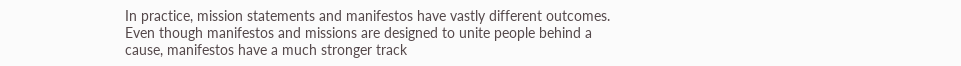In practice, mission statements and manifestos have vastly different outcomes. Even though manifestos and missions are designed to unite people behind a cause, manifestos have a much stronger track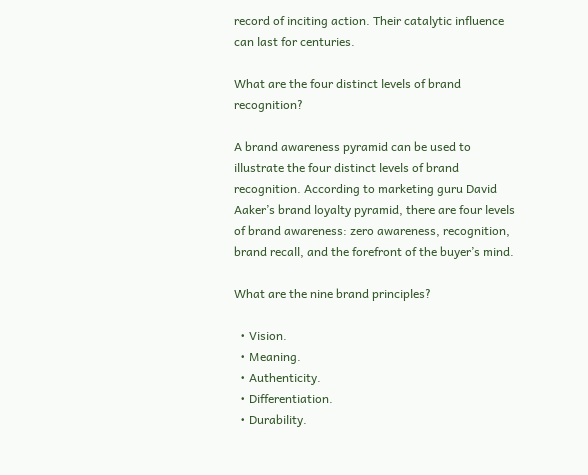record of inciting action. Their catalytic influence can last for centuries.

What are the four distinct levels of brand recognition?

A brand awareness pyramid can be used to illustrate the four distinct levels of brand recognition. According to marketing guru David Aaker’s brand loyalty pyramid, there are four levels of brand awareness: zero awareness, recognition, brand recall, and the forefront of the buyer’s mind.

What are the nine brand principles?

  • Vision.
  • Meaning.
  • Authenticity.
  • Differentiation.
  • Durability.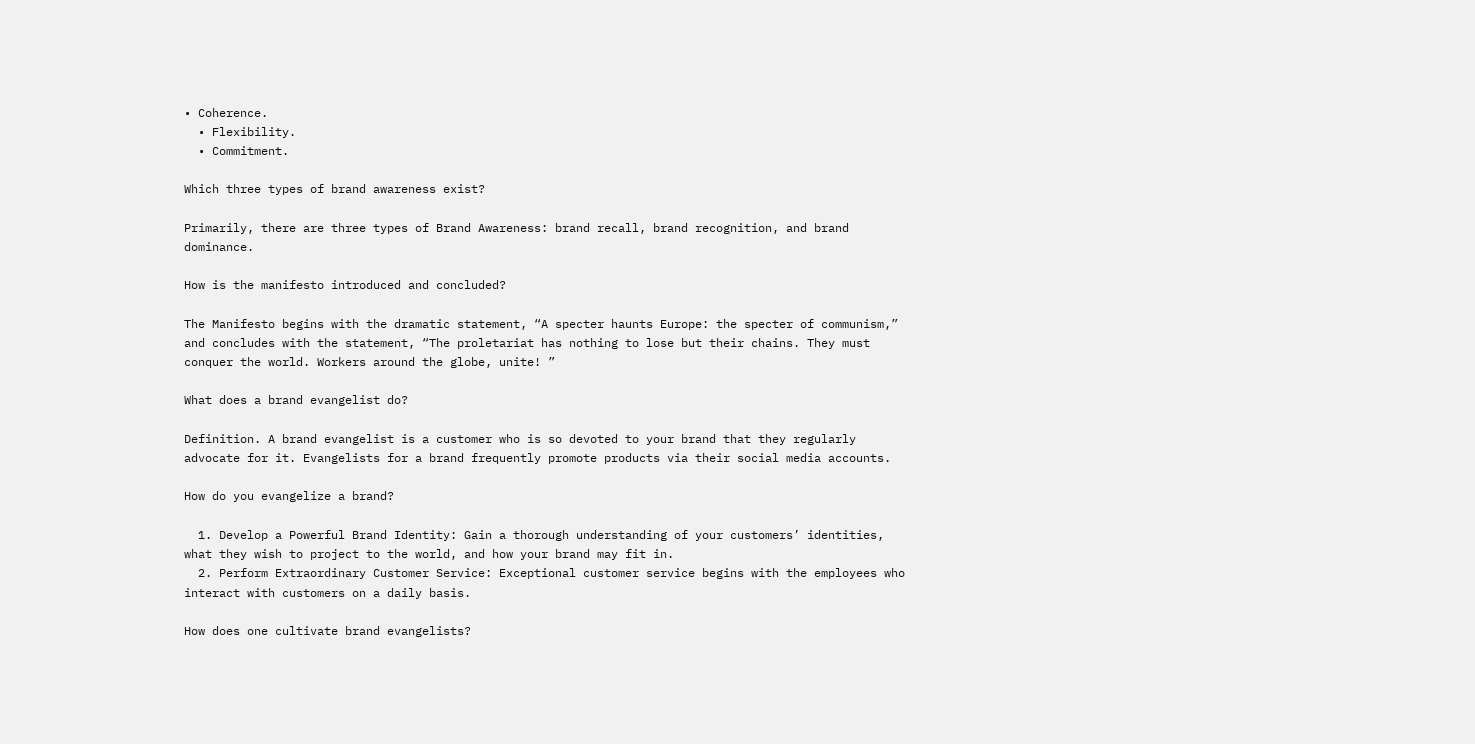• Coherence.
  • Flexibility.
  • Commitment.

Which three types of brand awareness exist?

Primarily, there are three types of Brand Awareness: brand recall, brand recognition, and brand dominance.

How is the manifesto introduced and concluded?

The Manifesto begins with the dramatic statement, “A specter haunts Europe: the specter of communism,” and concludes with the statement, “The proletariat has nothing to lose but their chains. They must conquer the world. Workers around the globe, unite! ”

What does a brand evangelist do?

Definition. A brand evangelist is a customer who is so devoted to your brand that they regularly advocate for it. Evangelists for a brand frequently promote products via their social media accounts.

How do you evangelize a brand?

  1. Develop a Powerful Brand Identity: Gain a thorough understanding of your customers’ identities, what they wish to project to the world, and how your brand may fit in.
  2. Perform Extraordinary Customer Service: Exceptional customer service begins with the employees who interact with customers on a daily basis.

How does one cultivate brand evangelists?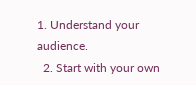1. Understand your audience.
  2. Start with your own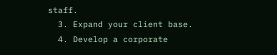staff.
  3. Expand your client base.
  4. Develop a corporate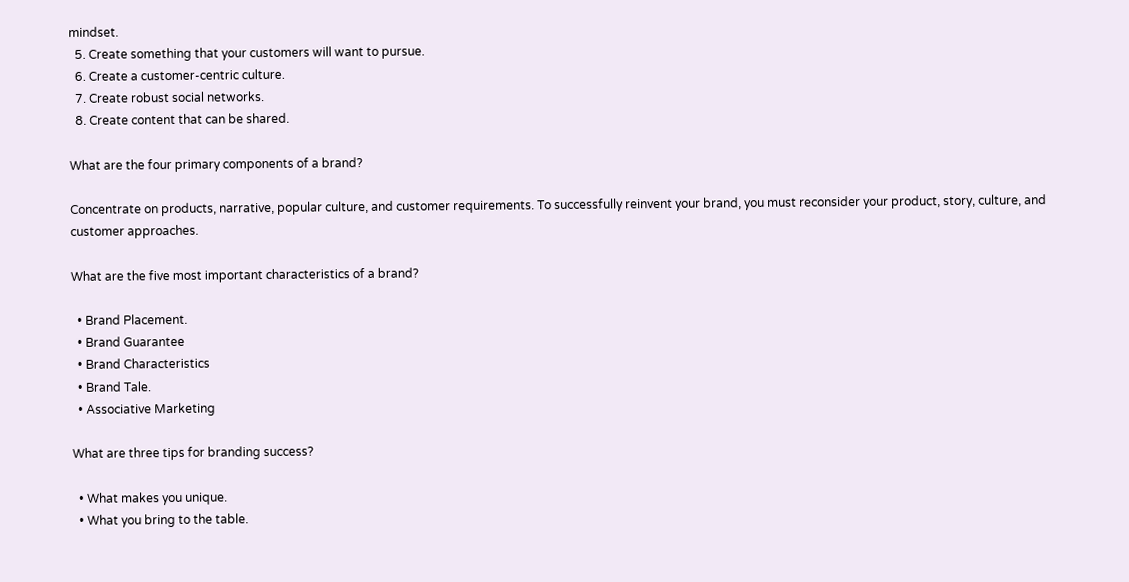mindset.
  5. Create something that your customers will want to pursue.
  6. Create a customer-centric culture.
  7. Create robust social networks.
  8. Create content that can be shared.

What are the four primary components of a brand?

Concentrate on products, narrative, popular culture, and customer requirements. To successfully reinvent your brand, you must reconsider your product, story, culture, and customer approaches.

What are the five most important characteristics of a brand?

  • Brand Placement.
  • Brand Guarantee
  • Brand Characteristics
  • Brand Tale.
  • Associative Marketing

What are three tips for branding success?

  • What makes you unique.
  • What you bring to the table.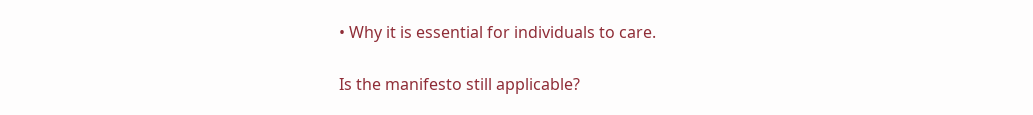• Why it is essential for individuals to care.

Is the manifesto still applicable?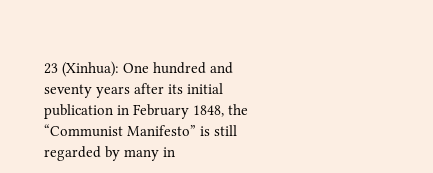23 (Xinhua): One hundred and seventy years after its initial publication in February 1848, the “Communist Manifesto” is still regarded by many in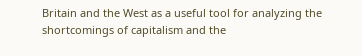Britain and the West as a useful tool for analyzing the shortcomings of capitalism and the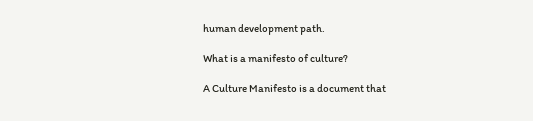human development path.

What is a manifesto of culture?

A Culture Manifesto is a document that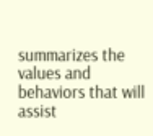summarizes the values and behaviors that will assist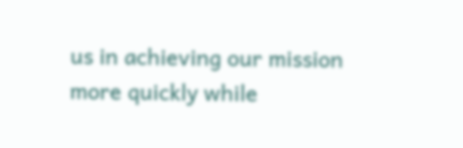us in achieving our mission more quickly while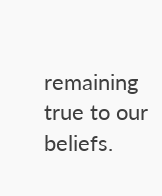remaining true to our beliefs.